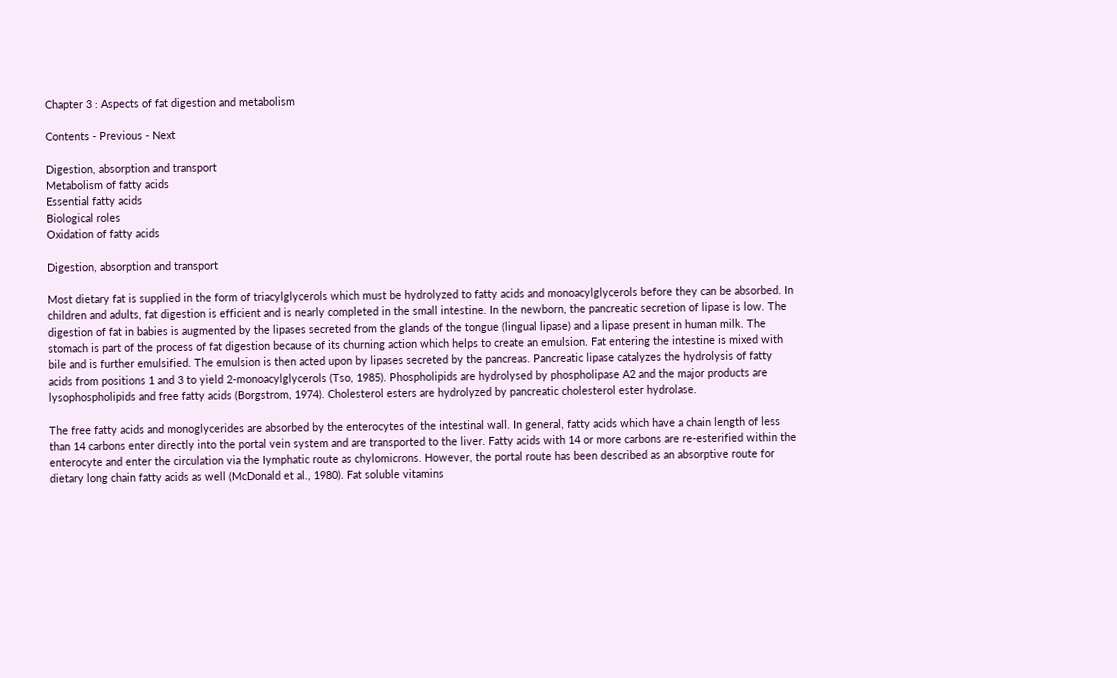Chapter 3 : Aspects of fat digestion and metabolism

Contents - Previous - Next

Digestion, absorption and transport
Metabolism of fatty acids
Essential fatty acids
Biological roles
Oxidation of fatty acids

Digestion, absorption and transport

Most dietary fat is supplied in the form of triacylglycerols which must be hydrolyzed to fatty acids and monoacylglycerols before they can be absorbed. In children and adults, fat digestion is efficient and is nearly completed in the small intestine. In the newborn, the pancreatic secretion of lipase is low. The digestion of fat in babies is augmented by the lipases secreted from the glands of the tongue (lingual lipase) and a lipase present in human milk. The stomach is part of the process of fat digestion because of its churning action which helps to create an emulsion. Fat entering the intestine is mixed with bile and is further emulsified. The emulsion is then acted upon by lipases secreted by the pancreas. Pancreatic lipase catalyzes the hydrolysis of fatty acids from positions 1 and 3 to yield 2-monoacylglycerols (Tso, 1985). Phospholipids are hydrolysed by phospholipase A2 and the major products are lysophospholipids and free fatty acids (Borgstrom, 1974). Cholesterol esters are hydrolyzed by pancreatic cholesterol ester hydrolase.

The free fatty acids and monoglycerides are absorbed by the enterocytes of the intestinal wall. In general, fatty acids which have a chain length of less than 14 carbons enter directly into the portal vein system and are transported to the liver. Fatty acids with 14 or more carbons are re-esterified within the enterocyte and enter the circulation via the Iymphatic route as chylomicrons. However, the portal route has been described as an absorptive route for dietary long chain fatty acids as well (McDonald et al., 1980). Fat soluble vitamins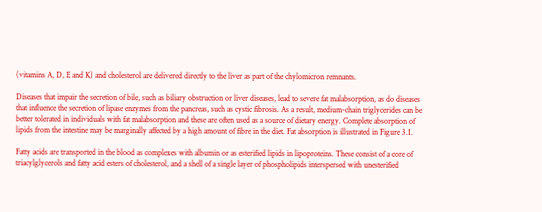(vitamins A, D, E and K) and cholesterol are delivered directly to the liver as part of the chylomicron remnants.

Diseases that impair the secretion of bile, such as biliary obstruction or liver diseases, lead to severe fat malabsorption, as do diseases that influence the secretion of lipase enzymes from the pancreas, such as cystic fibrosis. As a result, medium-chain triglycerides can be better tolerated in individuals with fat malabsorption and these are often used as a source of dietary energy. Complete absorption of lipids from the intestine may be marginally affected by a high amount of fibre in the diet. Fat absorption is illustrated in Figure 3.1.

Fatty acids are transported in the blood as complexes with albumin or as esterified lipids in lipoproteins. These consist of a core of triacylglycerols and fatty acid esters of cholesterol, and a shell of a single layer of phospholipids interspersed with unesterified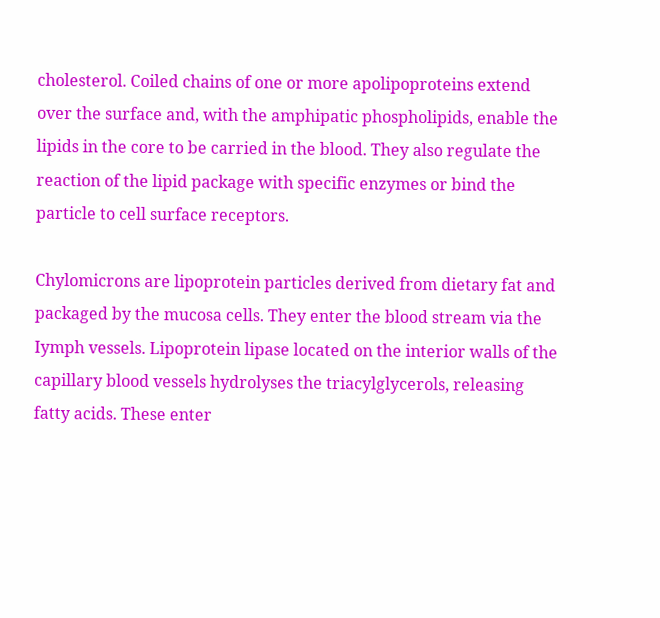cholesterol. Coiled chains of one or more apolipoproteins extend over the surface and, with the amphipatic phospholipids, enable the lipids in the core to be carried in the blood. They also regulate the reaction of the lipid package with specific enzymes or bind the particle to cell surface receptors.

Chylomicrons are lipoprotein particles derived from dietary fat and packaged by the mucosa cells. They enter the blood stream via the Iymph vessels. Lipoprotein lipase located on the interior walls of the capillary blood vessels hydrolyses the triacylglycerols, releasing fatty acids. These enter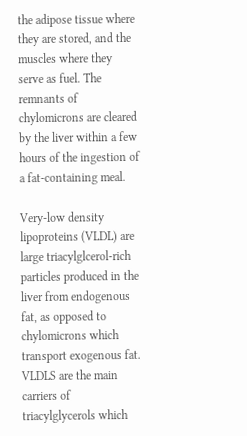the adipose tissue where they are stored, and the muscles where they serve as fuel. The remnants of chylomicrons are cleared by the liver within a few hours of the ingestion of a fat-containing meal.

Very-low density lipoproteins (VLDL) are large triacylglcerol-rich particles produced in the liver from endogenous fat, as opposed to chylomicrons which transport exogenous fat. VLDLS are the main carriers of triacylglycerols which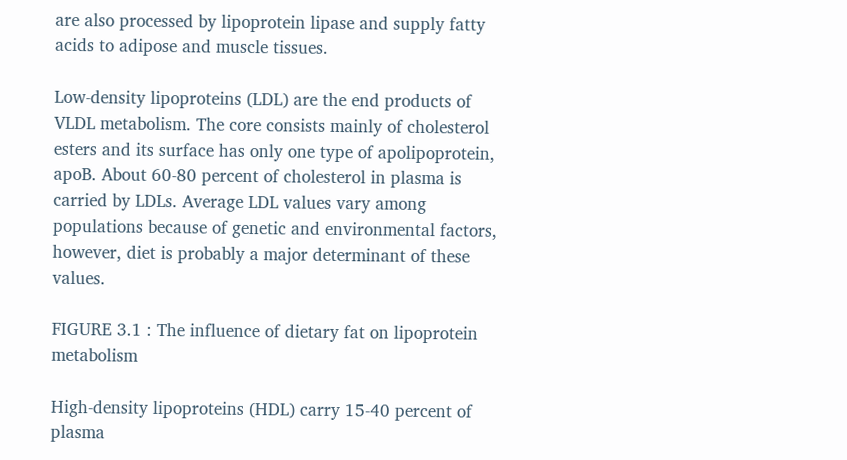are also processed by lipoprotein lipase and supply fatty acids to adipose and muscle tissues.

Low-density lipoproteins (LDL) are the end products of VLDL metabolism. The core consists mainly of cholesterol esters and its surface has only one type of apolipoprotein, apoB. About 60-80 percent of cholesterol in plasma is carried by LDLs. Average LDL values vary among populations because of genetic and environmental factors, however, diet is probably a major determinant of these values.

FIGURE 3.1 : The influence of dietary fat on lipoprotein metabolism

High-density lipoproteins (HDL) carry 15-40 percent of plasma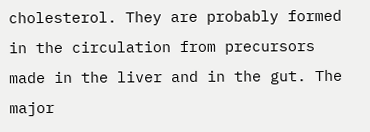cholesterol. They are probably formed in the circulation from precursors made in the liver and in the gut. The major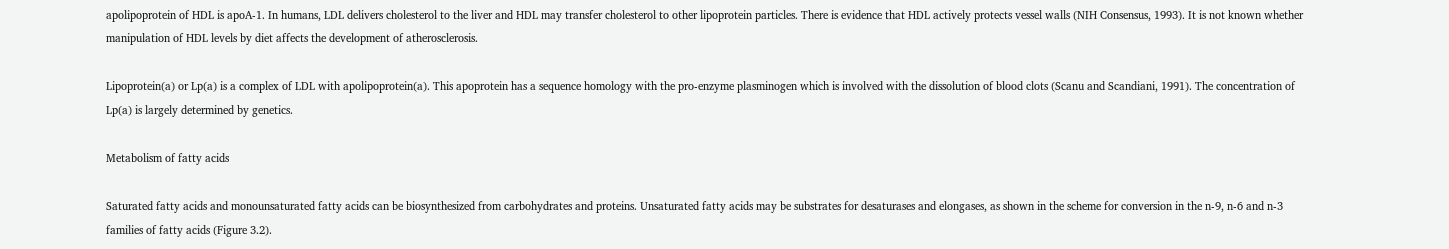apolipoprotein of HDL is apoA-1. In humans, LDL delivers cholesterol to the liver and HDL may transfer cholesterol to other lipoprotein particles. There is evidence that HDL actively protects vessel walls (NIH Consensus, 1993). It is not known whether manipulation of HDL levels by diet affects the development of atherosclerosis.

Lipoprotein(a) or Lp(a) is a complex of LDL with apolipoprotein(a). This apoprotein has a sequence homology with the pro-enzyme plasminogen which is involved with the dissolution of blood clots (Scanu and Scandiani, 1991). The concentration of Lp(a) is largely determined by genetics.

Metabolism of fatty acids

Saturated fatty acids and monounsaturated fatty acids can be biosynthesized from carbohydrates and proteins. Unsaturated fatty acids may be substrates for desaturases and elongases, as shown in the scheme for conversion in the n-9, n-6 and n-3 families of fatty acids (Figure 3.2).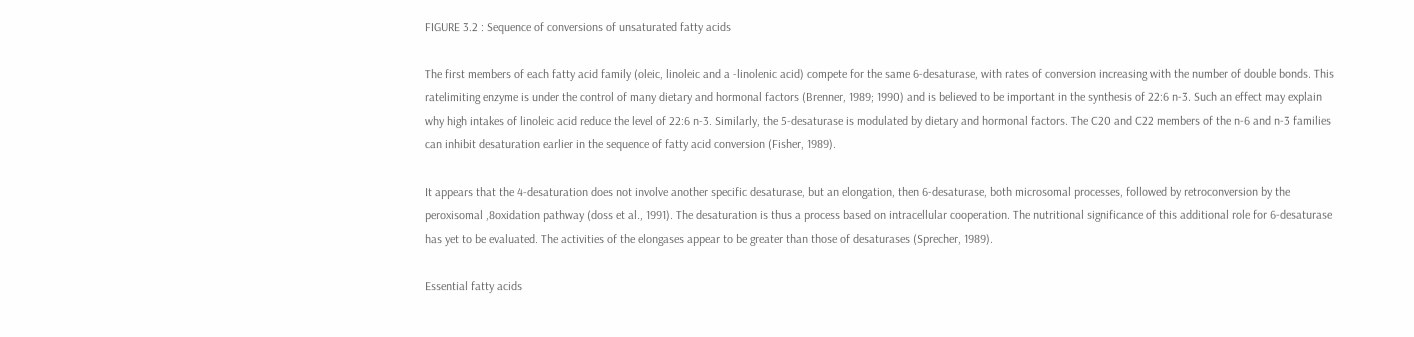FIGURE 3.2 : Sequence of conversions of unsaturated fatty acids

The first members of each fatty acid family (oleic, linoleic and a -linolenic acid) compete for the same 6-desaturase, with rates of conversion increasing with the number of double bonds. This ratelimiting enzyme is under the control of many dietary and hormonal factors (Brenner, 1989; 1990) and is believed to be important in the synthesis of 22:6 n-3. Such an effect may explain why high intakes of linoleic acid reduce the level of 22:6 n-3. Similarly, the 5-desaturase is modulated by dietary and hormonal factors. The C20 and C22 members of the n-6 and n-3 families can inhibit desaturation earlier in the sequence of fatty acid conversion (Fisher, 1989).

It appears that the 4-desaturation does not involve another specific desaturase, but an elongation, then 6-desaturase, both microsomal processes, followed by retroconversion by the peroxisomal ,8oxidation pathway (doss et al., 1991). The desaturation is thus a process based on intracellular cooperation. The nutritional significance of this additional role for 6-desaturase has yet to be evaluated. The activities of the elongases appear to be greater than those of desaturases (Sprecher, 1989).

Essential fatty acids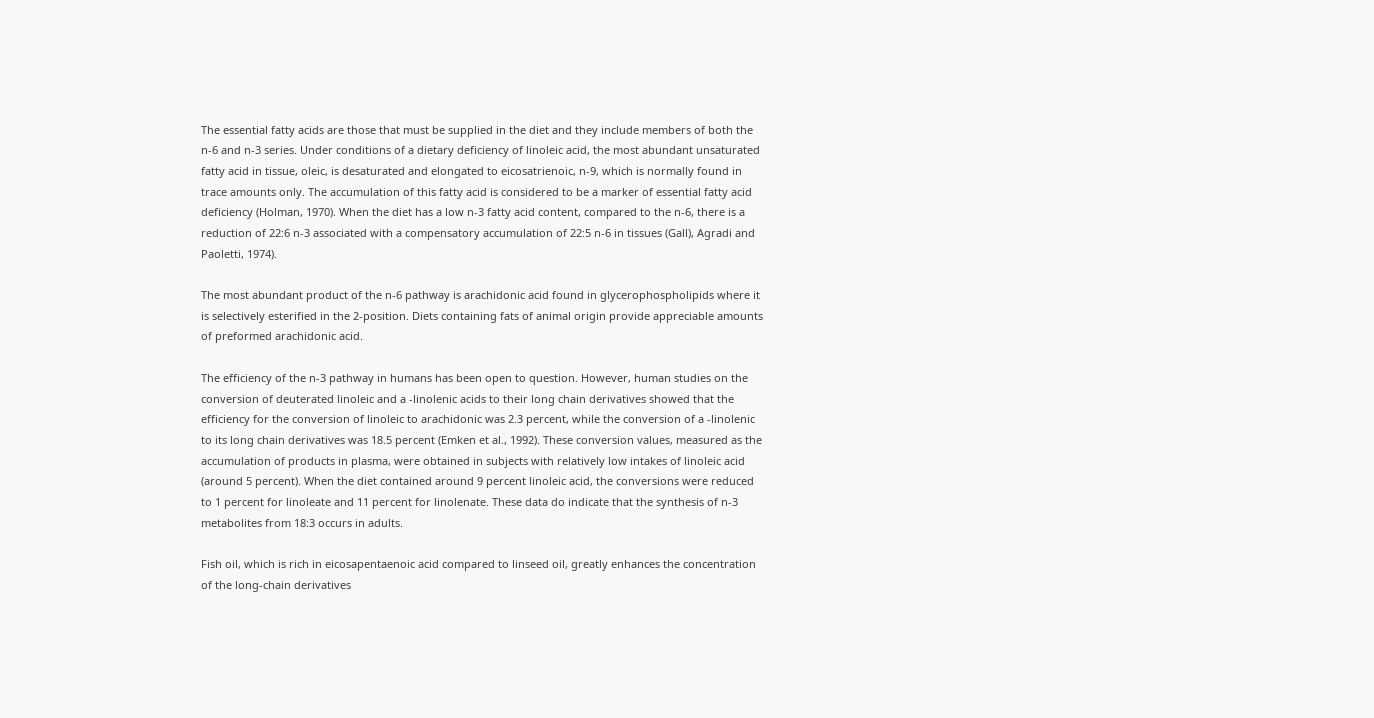The essential fatty acids are those that must be supplied in the diet and they include members of both the n-6 and n-3 series. Under conditions of a dietary deficiency of linoleic acid, the most abundant unsaturated fatty acid in tissue, oleic, is desaturated and elongated to eicosatrienoic, n-9, which is normally found in trace amounts only. The accumulation of this fatty acid is considered to be a marker of essential fatty acid deficiency (Holman, 1970). When the diet has a low n-3 fatty acid content, compared to the n-6, there is a reduction of 22:6 n-3 associated with a compensatory accumulation of 22:5 n-6 in tissues (Gall), Agradi and Paoletti, 1974).

The most abundant product of the n-6 pathway is arachidonic acid found in glycerophospholipids where it is selectively esterified in the 2-position. Diets containing fats of animal origin provide appreciable amounts of preformed arachidonic acid.

The efficiency of the n-3 pathway in humans has been open to question. However, human studies on the conversion of deuterated linoleic and a -linolenic acids to their long chain derivatives showed that the efficiency for the conversion of linoleic to arachidonic was 2.3 percent, while the conversion of a -linolenic to its long chain derivatives was 18.5 percent (Emken et al., 1992). These conversion values, measured as the accumulation of products in plasma, were obtained in subjects with relatively low intakes of linoleic acid (around 5 percent). When the diet contained around 9 percent linoleic acid, the conversions were reduced to 1 percent for linoleate and 11 percent for linolenate. These data do indicate that the synthesis of n-3 metabolites from 18:3 occurs in adults.

Fish oil, which is rich in eicosapentaenoic acid compared to linseed oil, greatly enhances the concentration of the long-chain derivatives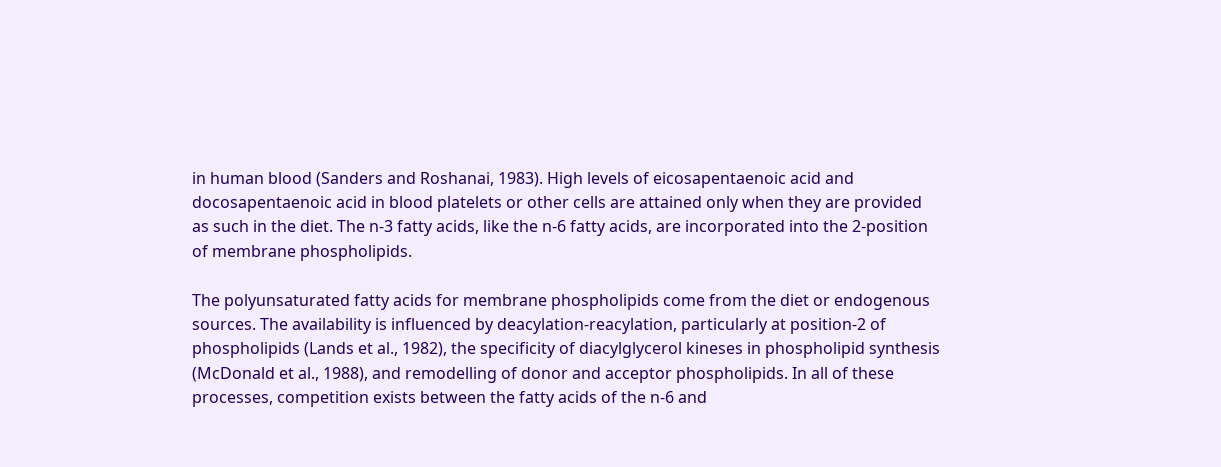in human blood (Sanders and Roshanai, 1983). High levels of eicosapentaenoic acid and docosapentaenoic acid in blood platelets or other cells are attained only when they are provided as such in the diet. The n-3 fatty acids, like the n-6 fatty acids, are incorporated into the 2-position of membrane phospholipids.

The polyunsaturated fatty acids for membrane phospholipids come from the diet or endogenous sources. The availability is influenced by deacylation-reacylation, particularly at position-2 of phospholipids (Lands et al., 1982), the specificity of diacylglycerol kineses in phospholipid synthesis (McDonald et al., 1988), and remodelling of donor and acceptor phospholipids. In all of these processes, competition exists between the fatty acids of the n-6 and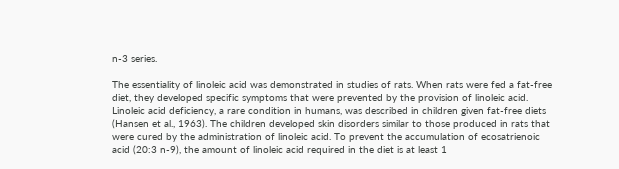n-3 series.

The essentiality of linoleic acid was demonstrated in studies of rats. When rats were fed a fat-free diet, they developed specific symptoms that were prevented by the provision of linoleic acid. Linoleic acid deficiency, a rare condition in humans, was described in children given fat-free diets (Hansen et al., 1963). The children developed skin disorders similar to those produced in rats that were cured by the administration of linoleic acid. To prevent the accumulation of ecosatrienoic acid (20:3 n-9), the amount of linoleic acid required in the diet is at least 1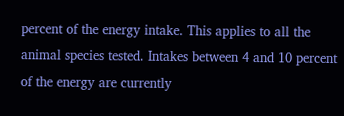percent of the energy intake. This applies to all the animal species tested. Intakes between 4 and 10 percent of the energy are currently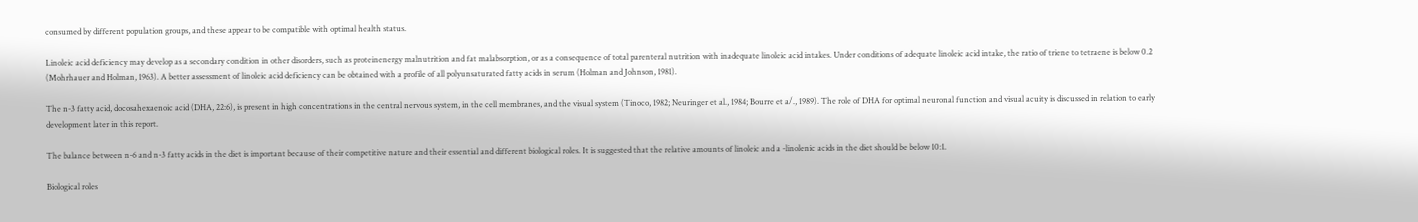consumed by different population groups, and these appear to be compatible with optimal health status.

Linoleic acid deficiency may develop as a secondary condition in other disorders, such as proteinenergy malnutrition and fat malabsorption, or as a consequence of total parenteral nutrition with inadequate linoleic acid intakes. Under conditions of adequate linoleic acid intake, the ratio of triene to tetraene is below 0.2 (Mohrhauer and Holman, 1963). A better assessment of linoleic acid deficiency can be obtained with a profile of all polyunsaturated fatty acids in serum (Holman and Johnson, 1981).

The n-3 fatty acid, docosahexaenoic acid (DHA, 22:6), is present in high concentrations in the central nervous system, in the cell membranes, and the visual system (Tinoco, 1982; Neuringer et al., 1984; Bourre et a/., 1989). The role of DHA for optimal neuronal function and visual acuity is discussed in relation to early development later in this report.

The balance between n-6 and n-3 fatty acids in the diet is important because of their competitive nature and their essential and different biological roles. It is suggested that the relative amounts of linoleic and a -linolenic acids in the diet should be below 10:1.

Biological roles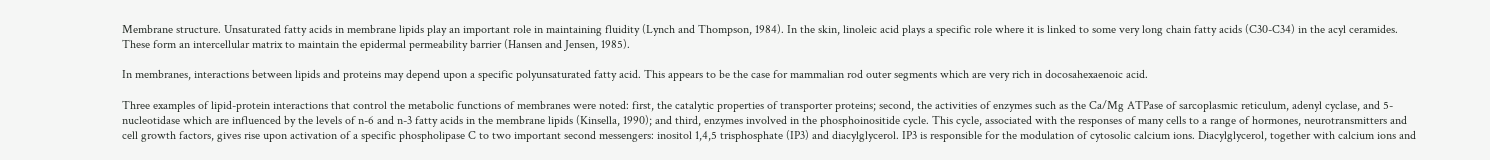Membrane structure. Unsaturated fatty acids in membrane lipids play an important role in maintaining fluidity (Lynch and Thompson, 1984). In the skin, linoleic acid plays a specific role where it is linked to some very long chain fatty acids (C30-C34) in the acyl ceramides. These form an intercellular matrix to maintain the epidermal permeability barrier (Hansen and Jensen, 1985).

In membranes, interactions between lipids and proteins may depend upon a specific polyunsaturated fatty acid. This appears to be the case for mammalian rod outer segments which are very rich in docosahexaenoic acid.

Three examples of lipid-protein interactions that control the metabolic functions of membranes were noted: first, the catalytic properties of transporter proteins; second, the activities of enzymes such as the Ca/Mg ATPase of sarcoplasmic reticulum, adenyl cyclase, and 5-nucleotidase which are influenced by the levels of n-6 and n-3 fatty acids in the membrane lipids (Kinsella, 1990); and third, enzymes involved in the phosphoinositide cycle. This cycle, associated with the responses of many cells to a range of hormones, neurotransmitters and cell growth factors, gives rise upon activation of a specific phospholipase C to two important second messengers: inositol 1,4,5 trisphosphate (IP3) and diacylglycerol. IP3 is responsible for the modulation of cytosolic calcium ions. Diacylglycerol, together with calcium ions and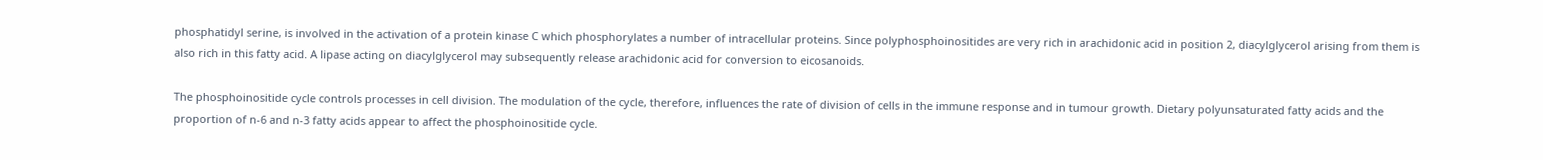phosphatidyl serine, is involved in the activation of a protein kinase C which phosphorylates a number of intracellular proteins. Since polyphosphoinositides are very rich in arachidonic acid in position 2, diacylglycerol arising from them is also rich in this fatty acid. A lipase acting on diacylglycerol may subsequently release arachidonic acid for conversion to eicosanoids.

The phosphoinositide cycle controls processes in cell division. The modulation of the cycle, therefore, influences the rate of division of cells in the immune response and in tumour growth. Dietary polyunsaturated fatty acids and the proportion of n-6 and n-3 fatty acids appear to affect the phosphoinositide cycle.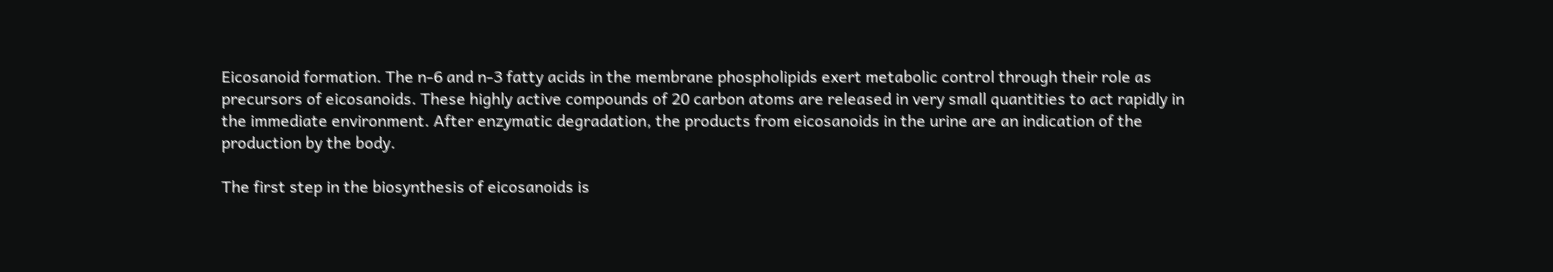Eicosanoid formation. The n-6 and n-3 fatty acids in the membrane phospholipids exert metabolic control through their role as precursors of eicosanoids. These highly active compounds of 20 carbon atoms are released in very small quantities to act rapidly in the immediate environment. After enzymatic degradation, the products from eicosanoids in the urine are an indication of the production by the body.

The first step in the biosynthesis of eicosanoids is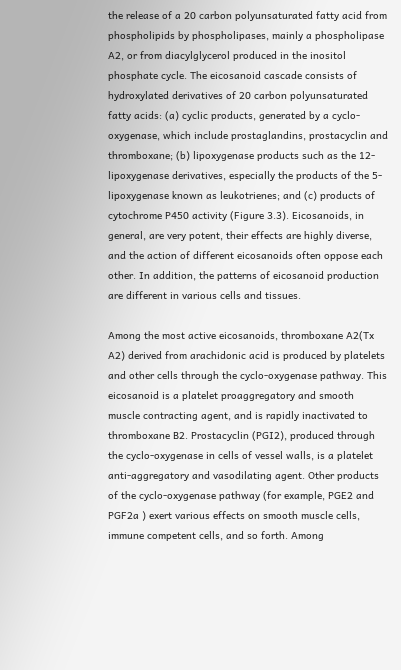the release of a 20 carbon polyunsaturated fatty acid from phospholipids by phospholipases, mainly a phospholipase A2, or from diacylglycerol produced in the inositol phosphate cycle. The eicosanoid cascade consists of hydroxylated derivatives of 20 carbon polyunsaturated fatty acids: (a) cyclic products, generated by a cyclo-oxygenase, which include prostaglandins, prostacyclin and thromboxane; (b) lipoxygenase products such as the 12-lipoxygenase derivatives, especially the products of the 5-lipoxygenase known as leukotrienes; and (c) products of cytochrome P450 activity (Figure 3.3). Eicosanoids, in general, are very potent, their effects are highly diverse, and the action of different eicosanoids often oppose each other. In addition, the patterns of eicosanoid production are different in various cells and tissues.

Among the most active eicosanoids, thromboxane A2(Tx A2) derived from arachidonic acid is produced by platelets and other cells through the cyclo-oxygenase pathway. This eicosanoid is a platelet proaggregatory and smooth muscle contracting agent, and is rapidly inactivated to thromboxane B2. Prostacyclin (PGI2), produced through the cyclo-oxygenase in cells of vessel walls, is a platelet anti-aggregatory and vasodilating agent. Other products of the cyclo-oxygenase pathway (for example, PGE2 and PGF2a ) exert various effects on smooth muscle cells, immune competent cells, and so forth. Among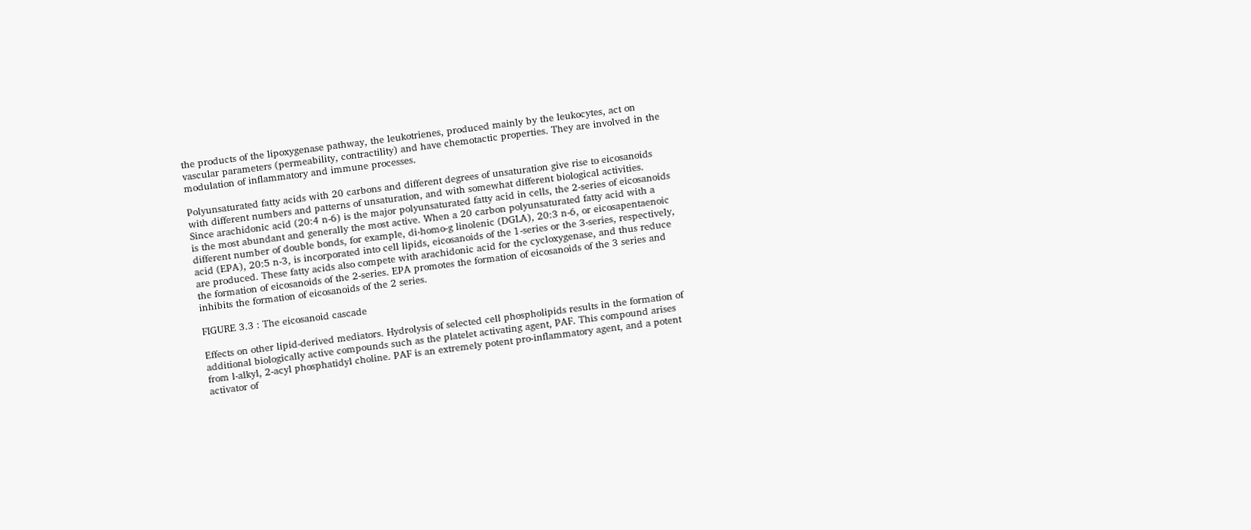the products of the lipoxygenase pathway, the leukotrienes, produced mainly by the leukocytes, act on vascular parameters (permeability, contractility) and have chemotactic properties. They are involved in the modulation of inflammatory and immune processes.

Polyunsaturated fatty acids with 20 carbons and different degrees of unsaturation give rise to eicosanoids with different numbers and patterns of unsaturation, and with somewhat different biological activities. Since arachidonic acid (20:4 n-6) is the major polyunsaturated fatty acid in cells, the 2-series of eicosanoids is the most abundant and generally the most active. When a 20 carbon polyunsaturated fatty acid with a different number of double bonds, for example, di-homo-g linolenic (DGLA), 20:3 n-6, or eicosapentaenoic acid (EPA), 20:5 n-3, is incorporated into cell lipids, eicosanoids of the 1-series or the 3-series, respectively, are produced. These fatty acids also compete with arachidonic acid for the cycloxygenase, and thus reduce the formation of eicosanoids of the 2-series. EPA promotes the formation of eicosanoids of the 3 series and inhibits the formation of eicosanoids of the 2 series.

FIGURE 3.3 : The eicosanoid cascade

Effects on other lipid-derived mediators. Hydrolysis of selected cell phospholipids results in the formation of additional biologically active compounds such as the platelet activating agent, PAF. This compound arises from l-alkyl, 2-acyl phosphatidyl choline. PAF is an extremely potent pro-inflammatory agent, and a potent activator of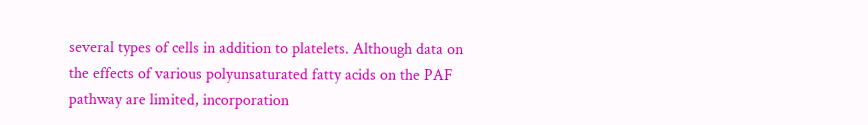several types of cells in addition to platelets. Although data on the effects of various polyunsaturated fatty acids on the PAF pathway are limited, incorporation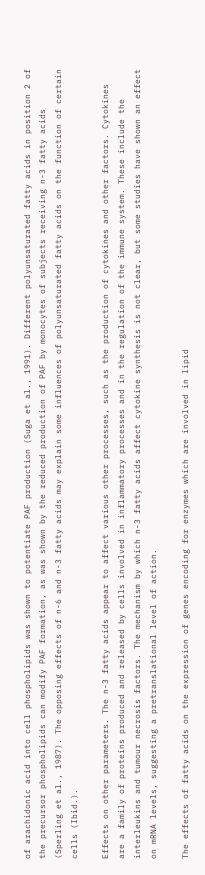of arachidonic acid into cell phospholipids was shown to potentiate PAF production (Suga et al., 1991). Different polyunsaturated fatty acids in position 2 of the precursor phospholipids can modify PAF formation, as was shown by the reduced production of PAF by monocytes of subjects receiving n-3 fatty acids (Sperling et al., 1987). The opposing effects of n-6 and n-3 fatty acids may explain some influences of polyunsaturated fatty acids on the function of certain cells (Ibid.).

Effects on other parameters. The n-3 fatty acids appear to affect various other processes, such as the production of cytokines and other factors. Cytokines are a family of proteins produced and released by cells involved in inflammatory processes and in the regulation of the immune system. These include the interleukins and tumour necrosis factors. The mechanism by which n-3 fatty acids affect cytokine synthesis is not clear, but some studies have shown an effect on mRNA levels, suggesting a pretranslational level of action.

The effects of fatty acids on the expression of genes encoding for enzymes which are involved in lipid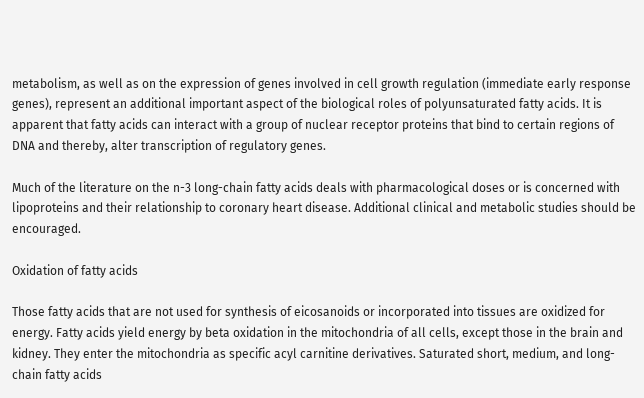metabolism, as well as on the expression of genes involved in cell growth regulation (immediate early response genes), represent an additional important aspect of the biological roles of polyunsaturated fatty acids. It is apparent that fatty acids can interact with a group of nuclear receptor proteins that bind to certain regions of DNA and thereby, alter transcription of regulatory genes.

Much of the literature on the n-3 long-chain fatty acids deals with pharmacological doses or is concerned with lipoproteins and their relationship to coronary heart disease. Additional clinical and metabolic studies should be encouraged.

Oxidation of fatty acids

Those fatty acids that are not used for synthesis of eicosanoids or incorporated into tissues are oxidized for energy. Fatty acids yield energy by beta oxidation in the mitochondria of all cells, except those in the brain and kidney. They enter the mitochondria as specific acyl carnitine derivatives. Saturated short, medium, and long-chain fatty acids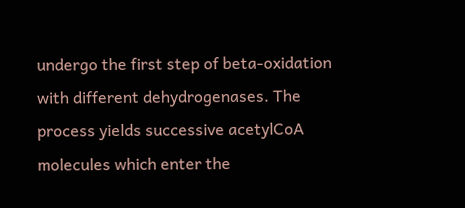undergo the first step of beta-oxidation with different dehydrogenases. The process yields successive acetylCoA molecules which enter the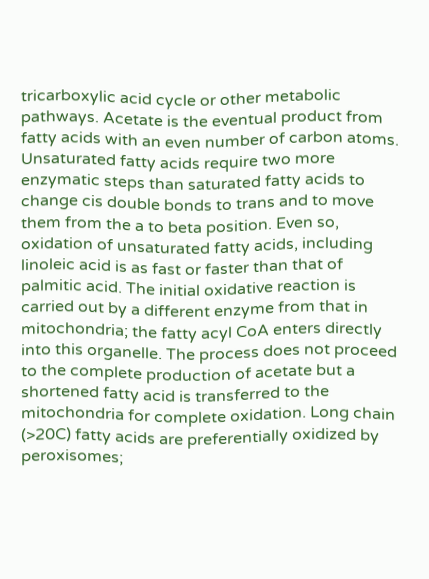tricarboxylic acid cycle or other metabolic pathways. Acetate is the eventual product from fatty acids with an even number of carbon atoms. Unsaturated fatty acids require two more enzymatic steps than saturated fatty acids to change cis double bonds to trans and to move them from the a to beta position. Even so, oxidation of unsaturated fatty acids, including linoleic acid is as fast or faster than that of palmitic acid. The initial oxidative reaction is carried out by a different enzyme from that in mitochondria; the fatty acyl CoA enters directly into this organelle. The process does not proceed to the complete production of acetate but a shortened fatty acid is transferred to the mitochondria for complete oxidation. Long chain (>20C) fatty acids are preferentially oxidized by peroxisomes;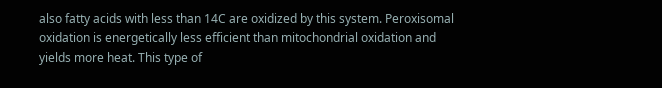also fatty acids with less than 14C are oxidized by this system. Peroxisomal oxidation is energetically less efficient than mitochondrial oxidation and yields more heat. This type of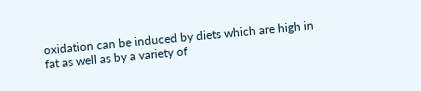oxidation can be induced by diets which are high in fat as well as by a variety of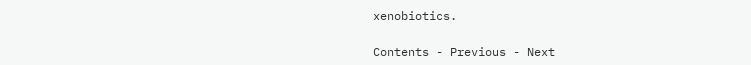xenobiotics.

Contents - Previous - Next